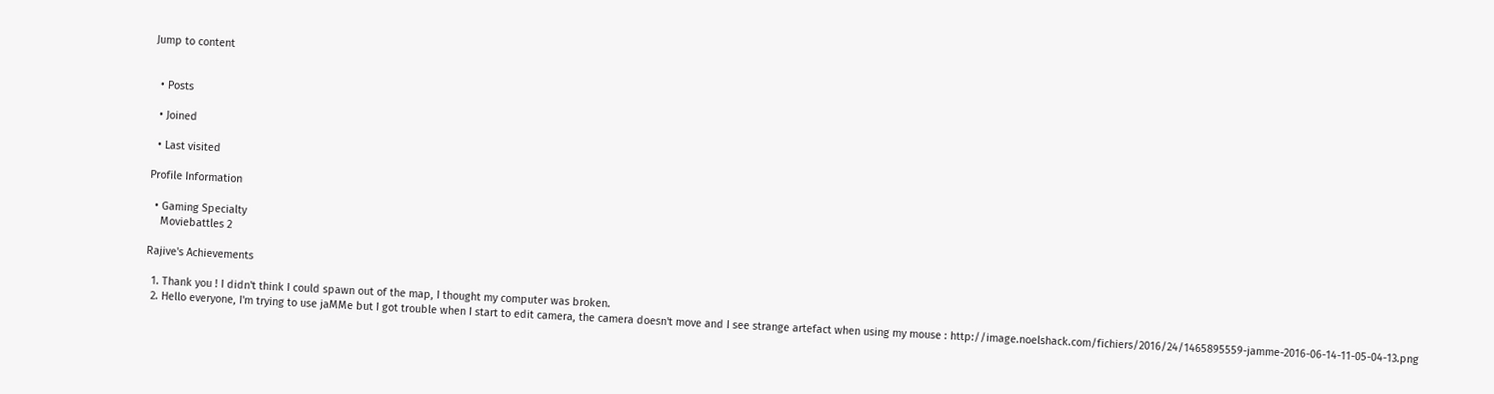Jump to content


  • Posts

  • Joined

  • Last visited

Profile Information

  • Gaming Specialty
    Moviebattles 2

Rajive's Achievements

  1. Thank you ! I didn't think I could spawn out of the map, I thought my computer was broken.
  2. Hello everyone, I'm trying to use jaMMe but I got trouble when I start to edit camera, the camera doesn't move and I see strange artefact when using my mouse : http://image.noelshack.com/fichiers/2016/24/1465895559-jamme-2016-06-14-11-05-04-13.png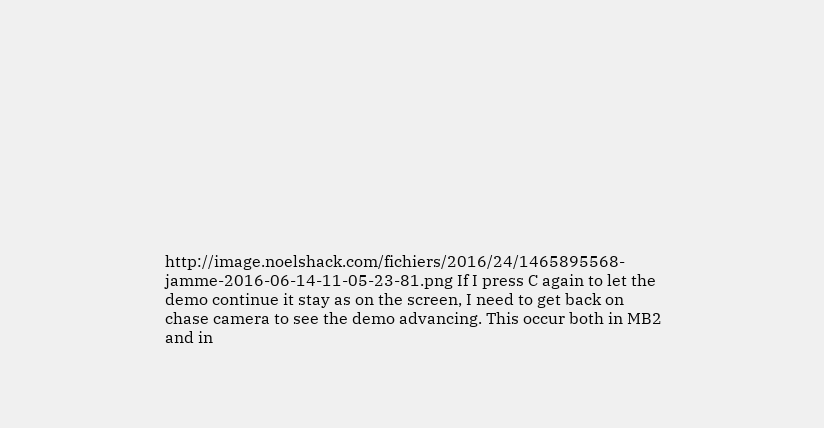http://image.noelshack.com/fichiers/2016/24/1465895568-jamme-2016-06-14-11-05-23-81.png If I press C again to let the demo continue it stay as on the screen, I need to get back on chase camera to see the demo advancing. This occur both in MB2 and in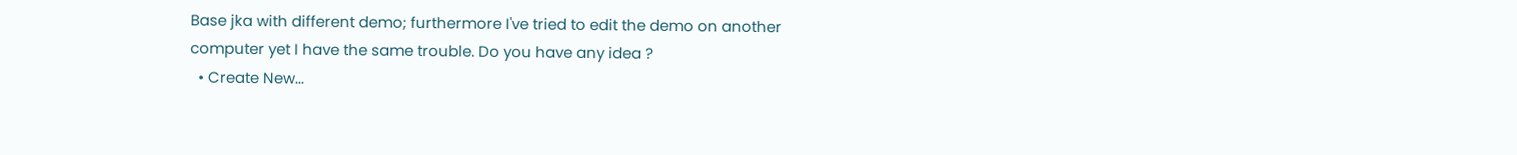Base jka with different demo; furthermore I've tried to edit the demo on another computer yet I have the same trouble. Do you have any idea ?
  • Create New...